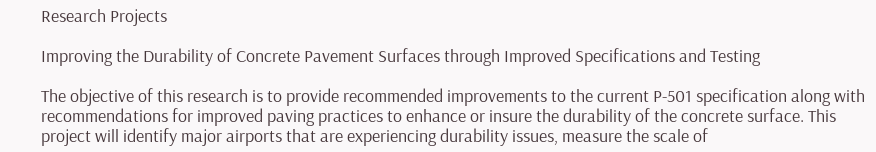Research Projects

Improving the Durability of Concrete Pavement Surfaces through Improved Specifications and Testing

The objective of this research is to provide recommended improvements to the current P-501 specification along with recommendations for improved paving practices to enhance or insure the durability of the concrete surface. This project will identify major airports that are experiencing durability issues, measure the scale of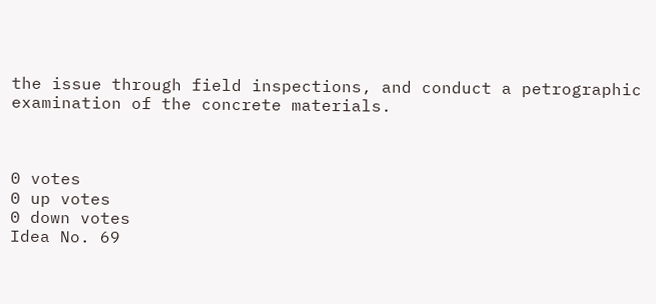the issue through field inspections, and conduct a petrographic examination of the concrete materials.



0 votes
0 up votes
0 down votes
Idea No. 69